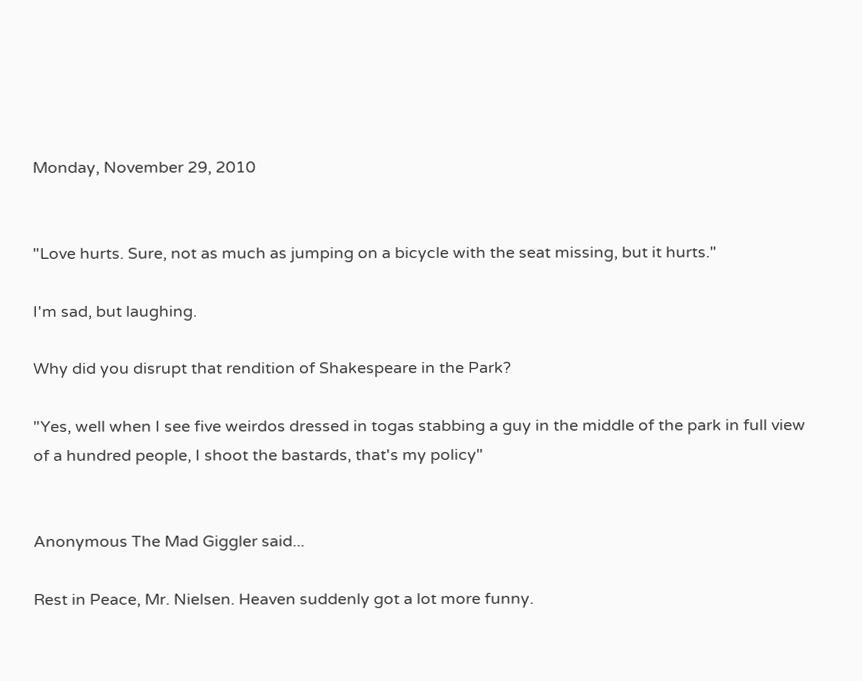Monday, November 29, 2010


"Love hurts. Sure, not as much as jumping on a bicycle with the seat missing, but it hurts."

I'm sad, but laughing.

Why did you disrupt that rendition of Shakespeare in the Park?

"Yes, well when I see five weirdos dressed in togas stabbing a guy in the middle of the park in full view of a hundred people, I shoot the bastards, that's my policy"


Anonymous The Mad Giggler said...

Rest in Peace, Mr. Nielsen. Heaven suddenly got a lot more funny.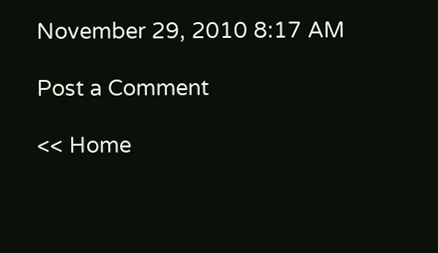November 29, 2010 8:17 AM

Post a Comment

<< Home